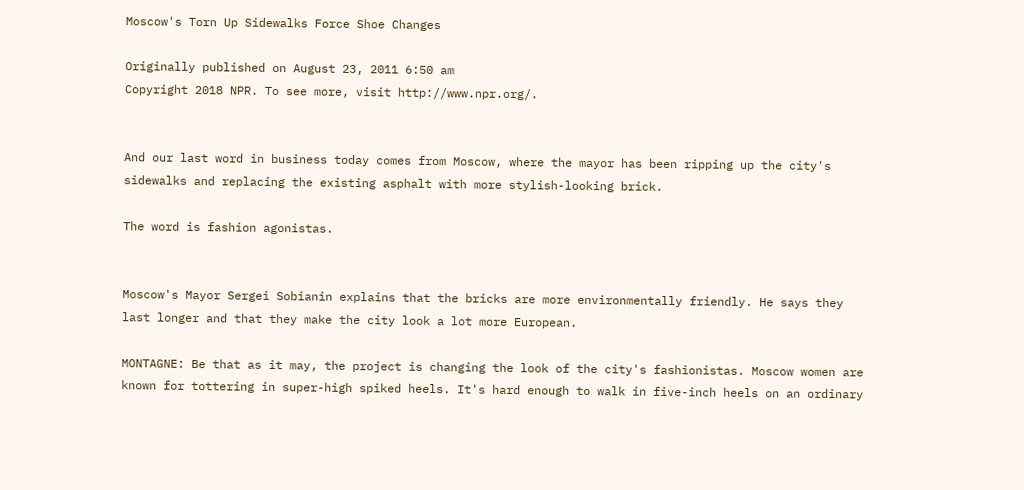Moscow's Torn Up Sidewalks Force Shoe Changes

Originally published on August 23, 2011 6:50 am
Copyright 2018 NPR. To see more, visit http://www.npr.org/.


And our last word in business today comes from Moscow, where the mayor has been ripping up the city's sidewalks and replacing the existing asphalt with more stylish-looking brick.

The word is fashion agonistas.


Moscow's Mayor Sergei Sobianin explains that the bricks are more environmentally friendly. He says they last longer and that they make the city look a lot more European.

MONTAGNE: Be that as it may, the project is changing the look of the city's fashionistas. Moscow women are known for tottering in super-high spiked heels. It's hard enough to walk in five-inch heels on an ordinary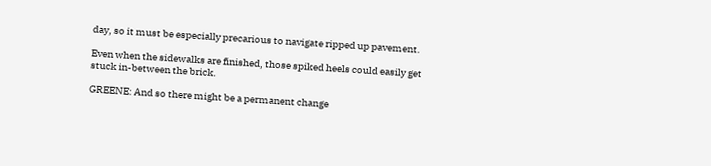day, so it must be especially precarious to navigate ripped up pavement.

Even when the sidewalks are finished, those spiked heels could easily get stuck in-between the brick.

GREENE: And so there might be a permanent change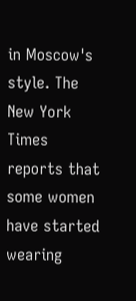in Moscow's style. The New York Times reports that some women have started wearing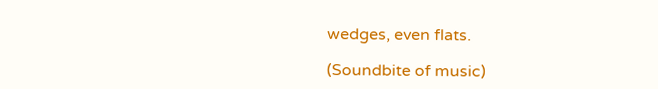wedges, even flats.

(Soundbite of music)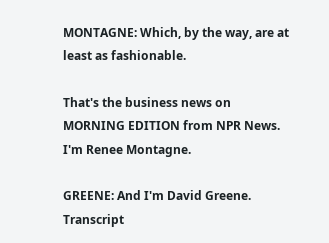MONTAGNE: Which, by the way, are at least as fashionable.

That's the business news on MORNING EDITION from NPR News. I'm Renee Montagne.

GREENE: And I'm David Greene. Transcript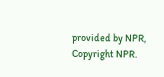provided by NPR, Copyright NPR.